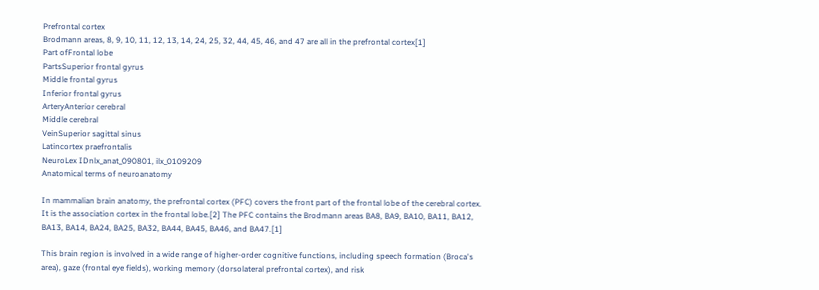Prefrontal cortex
Brodmann areas, 8, 9, 10, 11, 12, 13, 14, 24, 25, 32, 44, 45, 46, and 47 are all in the prefrontal cortex[1]
Part ofFrontal lobe
PartsSuperior frontal gyrus
Middle frontal gyrus
Inferior frontal gyrus
ArteryAnterior cerebral
Middle cerebral
VeinSuperior sagittal sinus
Latincortex praefrontalis
NeuroLex IDnlx_anat_090801, ilx_0109209
Anatomical terms of neuroanatomy

In mammalian brain anatomy, the prefrontal cortex (PFC) covers the front part of the frontal lobe of the cerebral cortex. It is the association cortex in the frontal lobe.[2] The PFC contains the Brodmann areas BA8, BA9, BA10, BA11, BA12, BA13, BA14, BA24, BA25, BA32, BA44, BA45, BA46, and BA47.[1]

This brain region is involved in a wide range of higher-order cognitive functions, including speech formation (Broca's area), gaze (frontal eye fields), working memory (dorsolateral prefrontal cortex), and risk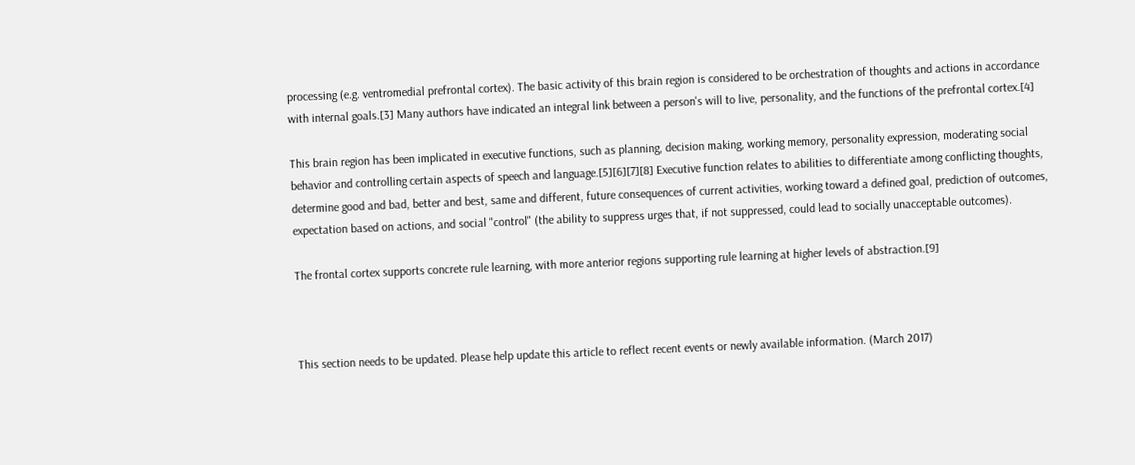processing (e.g. ventromedial prefrontal cortex). The basic activity of this brain region is considered to be orchestration of thoughts and actions in accordance with internal goals.[3] Many authors have indicated an integral link between a person's will to live, personality, and the functions of the prefrontal cortex.[4]

This brain region has been implicated in executive functions, such as planning, decision making, working memory, personality expression, moderating social behavior and controlling certain aspects of speech and language.[5][6][7][8] Executive function relates to abilities to differentiate among conflicting thoughts, determine good and bad, better and best, same and different, future consequences of current activities, working toward a defined goal, prediction of outcomes, expectation based on actions, and social "control" (the ability to suppress urges that, if not suppressed, could lead to socially unacceptable outcomes).

The frontal cortex supports concrete rule learning, with more anterior regions supporting rule learning at higher levels of abstraction.[9]



This section needs to be updated. Please help update this article to reflect recent events or newly available information. (March 2017)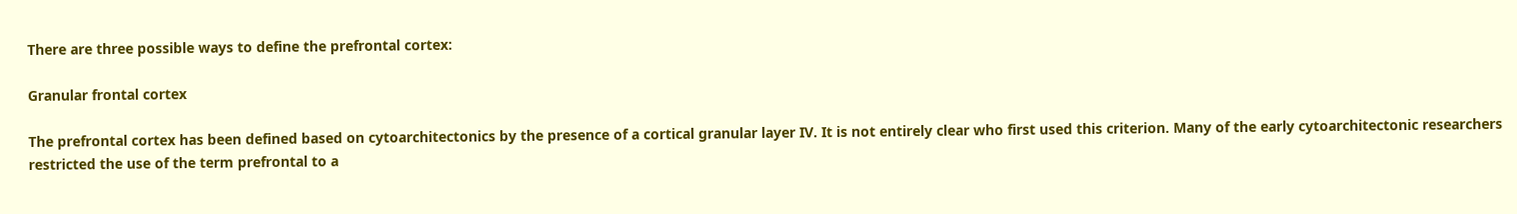There are three possible ways to define the prefrontal cortex:

Granular frontal cortex

The prefrontal cortex has been defined based on cytoarchitectonics by the presence of a cortical granular layer IV. It is not entirely clear who first used this criterion. Many of the early cytoarchitectonic researchers restricted the use of the term prefrontal to a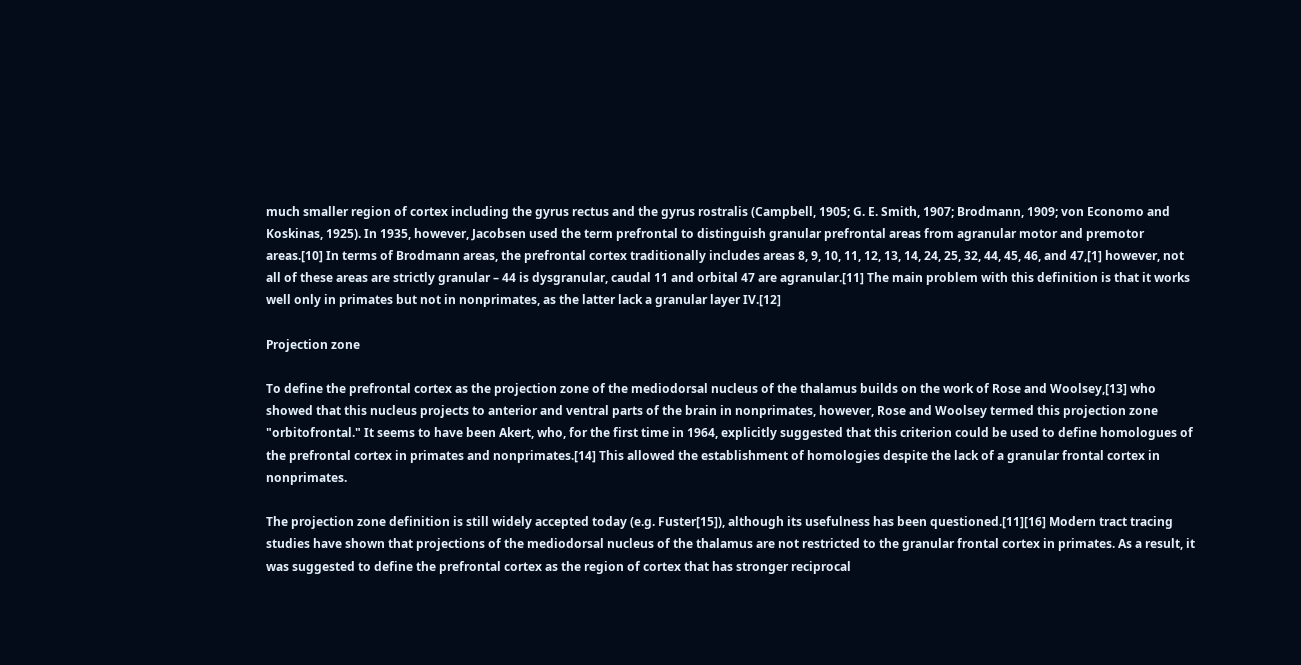much smaller region of cortex including the gyrus rectus and the gyrus rostralis (Campbell, 1905; G. E. Smith, 1907; Brodmann, 1909; von Economo and Koskinas, 1925). In 1935, however, Jacobsen used the term prefrontal to distinguish granular prefrontal areas from agranular motor and premotor areas.[10] In terms of Brodmann areas, the prefrontal cortex traditionally includes areas 8, 9, 10, 11, 12, 13, 14, 24, 25, 32, 44, 45, 46, and 47,[1] however, not all of these areas are strictly granular – 44 is dysgranular, caudal 11 and orbital 47 are agranular.[11] The main problem with this definition is that it works well only in primates but not in nonprimates, as the latter lack a granular layer IV.[12]

Projection zone

To define the prefrontal cortex as the projection zone of the mediodorsal nucleus of the thalamus builds on the work of Rose and Woolsey,[13] who showed that this nucleus projects to anterior and ventral parts of the brain in nonprimates, however, Rose and Woolsey termed this projection zone "orbitofrontal." It seems to have been Akert, who, for the first time in 1964, explicitly suggested that this criterion could be used to define homologues of the prefrontal cortex in primates and nonprimates.[14] This allowed the establishment of homologies despite the lack of a granular frontal cortex in nonprimates.

The projection zone definition is still widely accepted today (e.g. Fuster[15]), although its usefulness has been questioned.[11][16] Modern tract tracing studies have shown that projections of the mediodorsal nucleus of the thalamus are not restricted to the granular frontal cortex in primates. As a result, it was suggested to define the prefrontal cortex as the region of cortex that has stronger reciprocal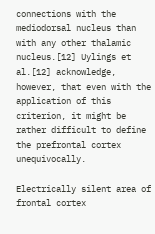connections with the mediodorsal nucleus than with any other thalamic nucleus.[12] Uylings et al.[12] acknowledge, however, that even with the application of this criterion, it might be rather difficult to define the prefrontal cortex unequivocally.

Electrically silent area of frontal cortex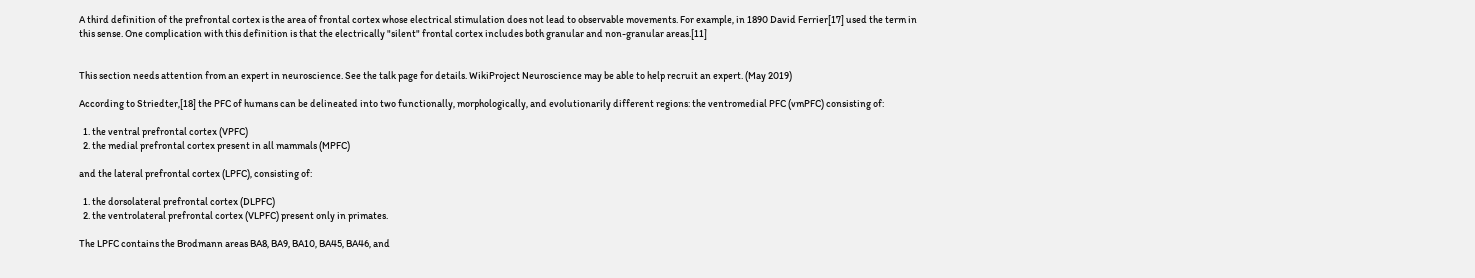A third definition of the prefrontal cortex is the area of frontal cortex whose electrical stimulation does not lead to observable movements. For example, in 1890 David Ferrier[17] used the term in this sense. One complication with this definition is that the electrically "silent" frontal cortex includes both granular and non-granular areas.[11]


This section needs attention from an expert in neuroscience. See the talk page for details. WikiProject Neuroscience may be able to help recruit an expert. (May 2019)

According to Striedter,[18] the PFC of humans can be delineated into two functionally, morphologically, and evolutionarily different regions: the ventromedial PFC (vmPFC) consisting of:

  1. the ventral prefrontal cortex (VPFC)
  2. the medial prefrontal cortex present in all mammals (MPFC)

and the lateral prefrontal cortex (LPFC), consisting of:

  1. the dorsolateral prefrontal cortex (DLPFC)
  2. the ventrolateral prefrontal cortex (VLPFC) present only in primates.

The LPFC contains the Brodmann areas BA8, BA9, BA10, BA45, BA46, and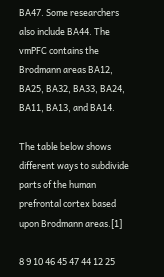BA47. Some researchers also include BA44. The vmPFC contains the Brodmann areas BA12, BA25, BA32, BA33, BA24, BA11, BA13, and BA14.

The table below shows different ways to subdivide parts of the human prefrontal cortex based upon Brodmann areas.[1]

8 9 10 46 45 47 44 12 25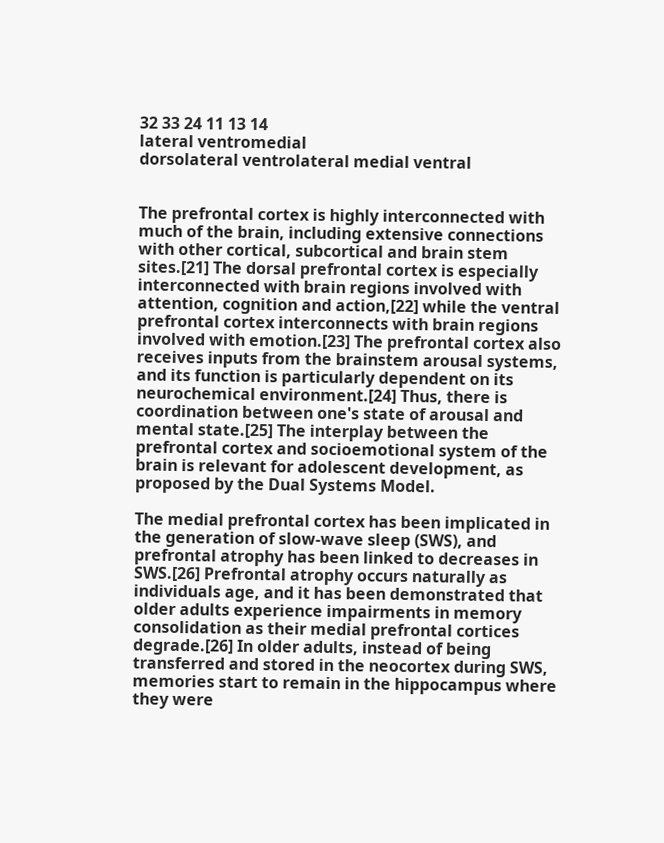32 33 24 11 13 14
lateral ventromedial
dorsolateral ventrolateral medial ventral


The prefrontal cortex is highly interconnected with much of the brain, including extensive connections with other cortical, subcortical and brain stem sites.[21] The dorsal prefrontal cortex is especially interconnected with brain regions involved with attention, cognition and action,[22] while the ventral prefrontal cortex interconnects with brain regions involved with emotion.[23] The prefrontal cortex also receives inputs from the brainstem arousal systems, and its function is particularly dependent on its neurochemical environment.[24] Thus, there is coordination between one's state of arousal and mental state.[25] The interplay between the prefrontal cortex and socioemotional system of the brain is relevant for adolescent development, as proposed by the Dual Systems Model.

The medial prefrontal cortex has been implicated in the generation of slow-wave sleep (SWS), and prefrontal atrophy has been linked to decreases in SWS.[26] Prefrontal atrophy occurs naturally as individuals age, and it has been demonstrated that older adults experience impairments in memory consolidation as their medial prefrontal cortices degrade.[26] In older adults, instead of being transferred and stored in the neocortex during SWS, memories start to remain in the hippocampus where they were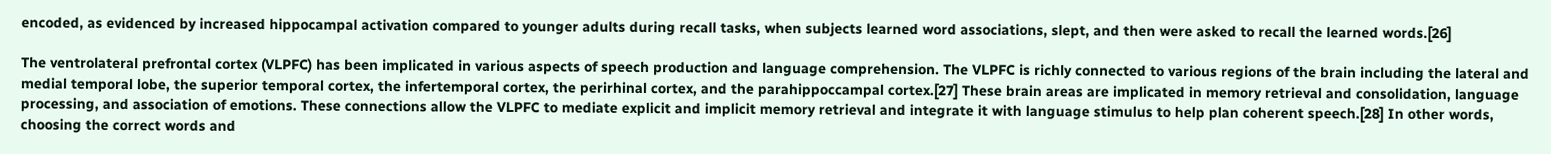encoded, as evidenced by increased hippocampal activation compared to younger adults during recall tasks, when subjects learned word associations, slept, and then were asked to recall the learned words.[26]

The ventrolateral prefrontal cortex (VLPFC) has been implicated in various aspects of speech production and language comprehension. The VLPFC is richly connected to various regions of the brain including the lateral and medial temporal lobe, the superior temporal cortex, the infertemporal cortex, the perirhinal cortex, and the parahippoccampal cortex.[27] These brain areas are implicated in memory retrieval and consolidation, language processing, and association of emotions. These connections allow the VLPFC to mediate explicit and implicit memory retrieval and integrate it with language stimulus to help plan coherent speech.[28] In other words, choosing the correct words and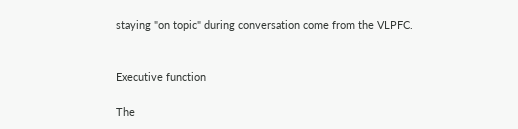staying "on topic" during conversation come from the VLPFC.


Executive function

The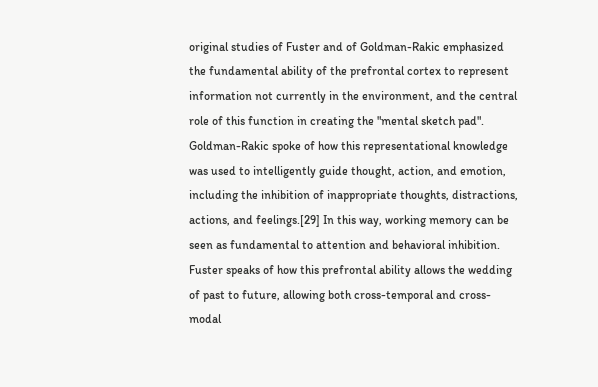original studies of Fuster and of Goldman-Rakic emphasized the fundamental ability of the prefrontal cortex to represent information not currently in the environment, and the central role of this function in creating the "mental sketch pad". Goldman-Rakic spoke of how this representational knowledge was used to intelligently guide thought, action, and emotion, including the inhibition of inappropriate thoughts, distractions, actions, and feelings.[29] In this way, working memory can be seen as fundamental to attention and behavioral inhibition. Fuster speaks of how this prefrontal ability allows the wedding of past to future, allowing both cross-temporal and cross-modal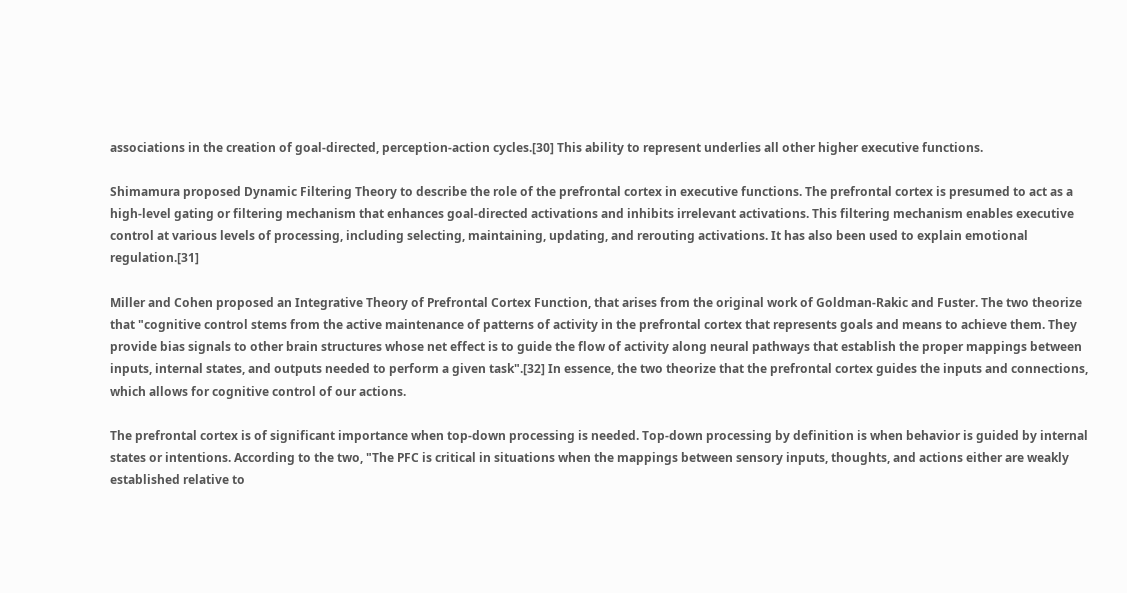associations in the creation of goal-directed, perception-action cycles.[30] This ability to represent underlies all other higher executive functions.

Shimamura proposed Dynamic Filtering Theory to describe the role of the prefrontal cortex in executive functions. The prefrontal cortex is presumed to act as a high-level gating or filtering mechanism that enhances goal-directed activations and inhibits irrelevant activations. This filtering mechanism enables executive control at various levels of processing, including selecting, maintaining, updating, and rerouting activations. It has also been used to explain emotional regulation.[31]

Miller and Cohen proposed an Integrative Theory of Prefrontal Cortex Function, that arises from the original work of Goldman-Rakic and Fuster. The two theorize that "cognitive control stems from the active maintenance of patterns of activity in the prefrontal cortex that represents goals and means to achieve them. They provide bias signals to other brain structures whose net effect is to guide the flow of activity along neural pathways that establish the proper mappings between inputs, internal states, and outputs needed to perform a given task".[32] In essence, the two theorize that the prefrontal cortex guides the inputs and connections, which allows for cognitive control of our actions.

The prefrontal cortex is of significant importance when top-down processing is needed. Top-down processing by definition is when behavior is guided by internal states or intentions. According to the two, "The PFC is critical in situations when the mappings between sensory inputs, thoughts, and actions either are weakly established relative to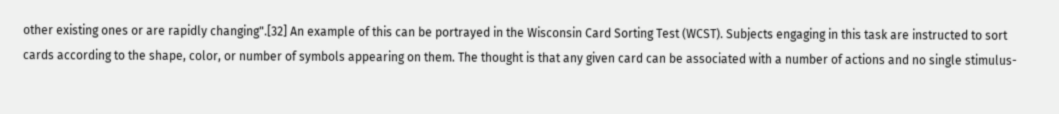other existing ones or are rapidly changing".[32] An example of this can be portrayed in the Wisconsin Card Sorting Test (WCST). Subjects engaging in this task are instructed to sort cards according to the shape, color, or number of symbols appearing on them. The thought is that any given card can be associated with a number of actions and no single stimulus-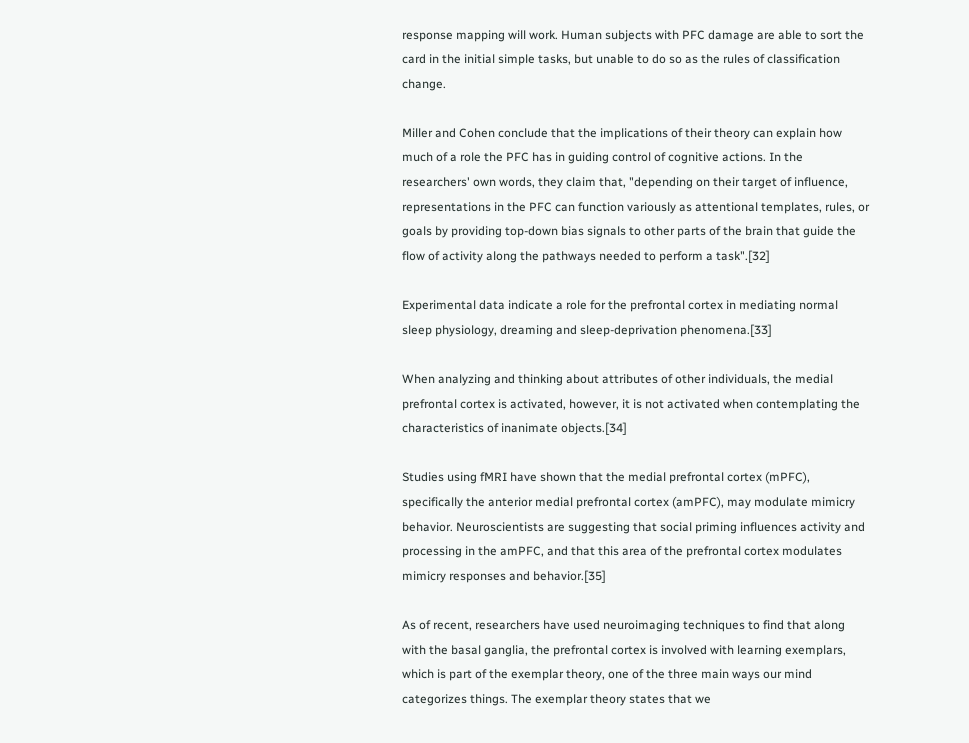response mapping will work. Human subjects with PFC damage are able to sort the card in the initial simple tasks, but unable to do so as the rules of classification change.

Miller and Cohen conclude that the implications of their theory can explain how much of a role the PFC has in guiding control of cognitive actions. In the researchers' own words, they claim that, "depending on their target of influence, representations in the PFC can function variously as attentional templates, rules, or goals by providing top-down bias signals to other parts of the brain that guide the flow of activity along the pathways needed to perform a task".[32]

Experimental data indicate a role for the prefrontal cortex in mediating normal sleep physiology, dreaming and sleep-deprivation phenomena.[33]

When analyzing and thinking about attributes of other individuals, the medial prefrontal cortex is activated, however, it is not activated when contemplating the characteristics of inanimate objects.[34]

Studies using fMRI have shown that the medial prefrontal cortex (mPFC), specifically the anterior medial prefrontal cortex (amPFC), may modulate mimicry behavior. Neuroscientists are suggesting that social priming influences activity and processing in the amPFC, and that this area of the prefrontal cortex modulates mimicry responses and behavior.[35]

As of recent, researchers have used neuroimaging techniques to find that along with the basal ganglia, the prefrontal cortex is involved with learning exemplars, which is part of the exemplar theory, one of the three main ways our mind categorizes things. The exemplar theory states that we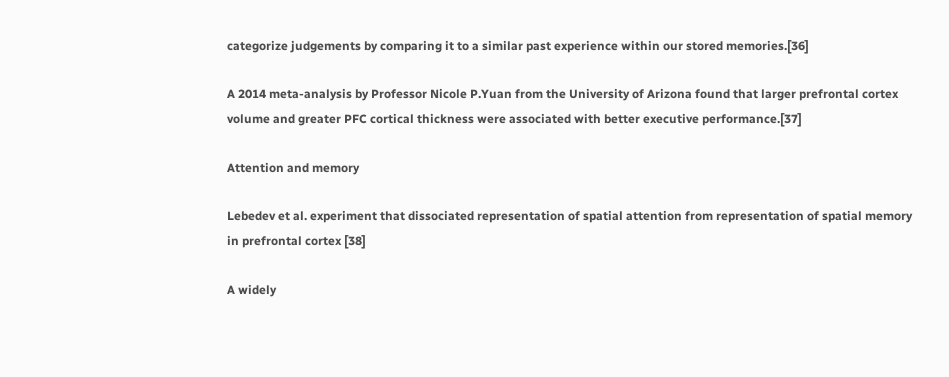categorize judgements by comparing it to a similar past experience within our stored memories.[36]

A 2014 meta-analysis by Professor Nicole P.Yuan from the University of Arizona found that larger prefrontal cortex volume and greater PFC cortical thickness were associated with better executive performance.[37]

Attention and memory

Lebedev et al. experiment that dissociated representation of spatial attention from representation of spatial memory in prefrontal cortex [38]

A widely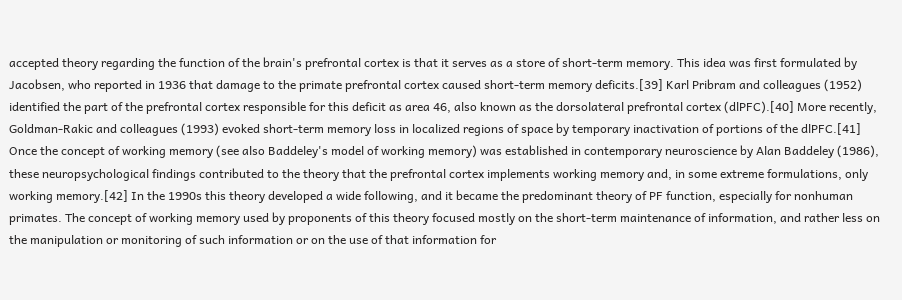accepted theory regarding the function of the brain's prefrontal cortex is that it serves as a store of short-term memory. This idea was first formulated by Jacobsen, who reported in 1936 that damage to the primate prefrontal cortex caused short-term memory deficits.[39] Karl Pribram and colleagues (1952) identified the part of the prefrontal cortex responsible for this deficit as area 46, also known as the dorsolateral prefrontal cortex (dlPFC).[40] More recently, Goldman-Rakic and colleagues (1993) evoked short-term memory loss in localized regions of space by temporary inactivation of portions of the dlPFC.[41] Once the concept of working memory (see also Baddeley's model of working memory) was established in contemporary neuroscience by Alan Baddeley (1986), these neuropsychological findings contributed to the theory that the prefrontal cortex implements working memory and, in some extreme formulations, only working memory.[42] In the 1990s this theory developed a wide following, and it became the predominant theory of PF function, especially for nonhuman primates. The concept of working memory used by proponents of this theory focused mostly on the short-term maintenance of information, and rather less on the manipulation or monitoring of such information or on the use of that information for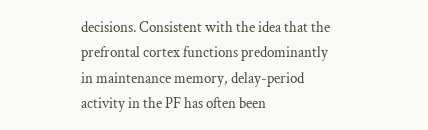decisions. Consistent with the idea that the prefrontal cortex functions predominantly in maintenance memory, delay-period activity in the PF has often been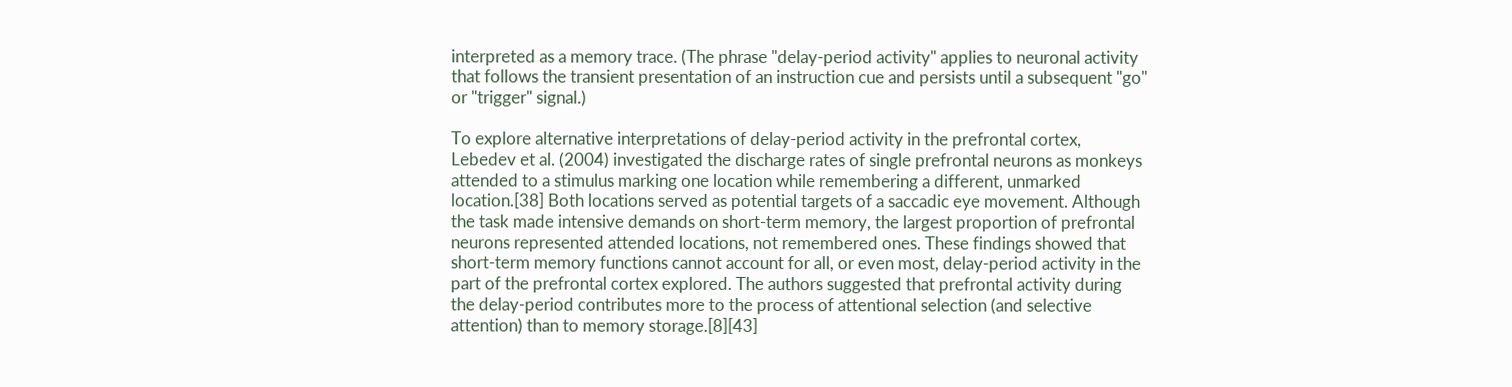interpreted as a memory trace. (The phrase "delay-period activity" applies to neuronal activity that follows the transient presentation of an instruction cue and persists until a subsequent "go" or "trigger" signal.)

To explore alternative interpretations of delay-period activity in the prefrontal cortex, Lebedev et al. (2004) investigated the discharge rates of single prefrontal neurons as monkeys attended to a stimulus marking one location while remembering a different, unmarked location.[38] Both locations served as potential targets of a saccadic eye movement. Although the task made intensive demands on short-term memory, the largest proportion of prefrontal neurons represented attended locations, not remembered ones. These findings showed that short-term memory functions cannot account for all, or even most, delay-period activity in the part of the prefrontal cortex explored. The authors suggested that prefrontal activity during the delay-period contributes more to the process of attentional selection (and selective attention) than to memory storage.[8][43]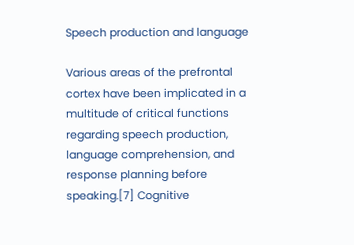Speech production and language

Various areas of the prefrontal cortex have been implicated in a multitude of critical functions regarding speech production, language comprehension, and response planning before speaking.[7] Cognitive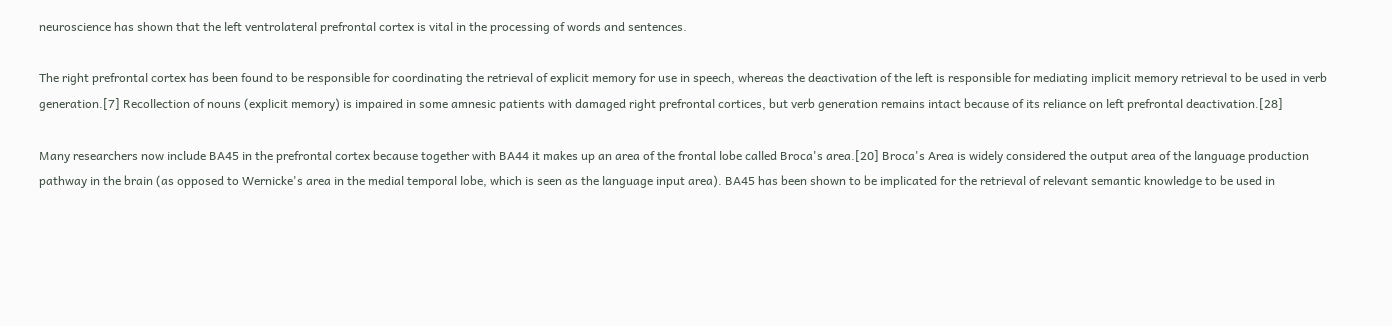neuroscience has shown that the left ventrolateral prefrontal cortex is vital in the processing of words and sentences.

The right prefrontal cortex has been found to be responsible for coordinating the retrieval of explicit memory for use in speech, whereas the deactivation of the left is responsible for mediating implicit memory retrieval to be used in verb generation.[7] Recollection of nouns (explicit memory) is impaired in some amnesic patients with damaged right prefrontal cortices, but verb generation remains intact because of its reliance on left prefrontal deactivation.[28]

Many researchers now include BA45 in the prefrontal cortex because together with BA44 it makes up an area of the frontal lobe called Broca's area.[20] Broca's Area is widely considered the output area of the language production pathway in the brain (as opposed to Wernicke's area in the medial temporal lobe, which is seen as the language input area). BA45 has been shown to be implicated for the retrieval of relevant semantic knowledge to be used in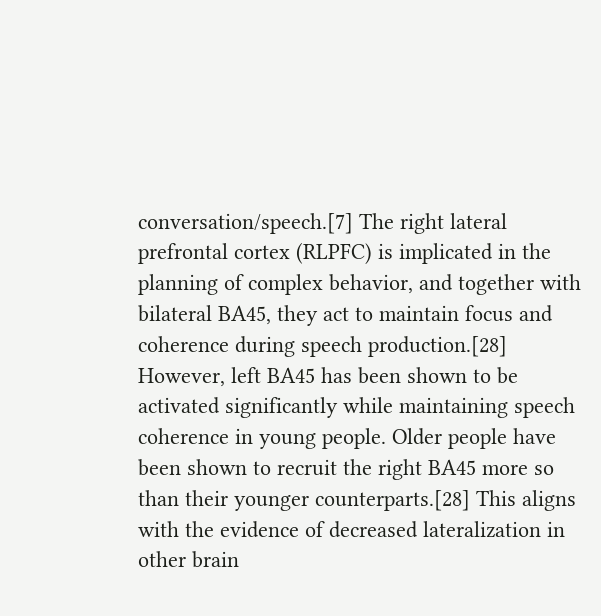conversation/speech.[7] The right lateral prefrontal cortex (RLPFC) is implicated in the planning of complex behavior, and together with bilateral BA45, they act to maintain focus and coherence during speech production.[28] However, left BA45 has been shown to be activated significantly while maintaining speech coherence in young people. Older people have been shown to recruit the right BA45 more so than their younger counterparts.[28] This aligns with the evidence of decreased lateralization in other brain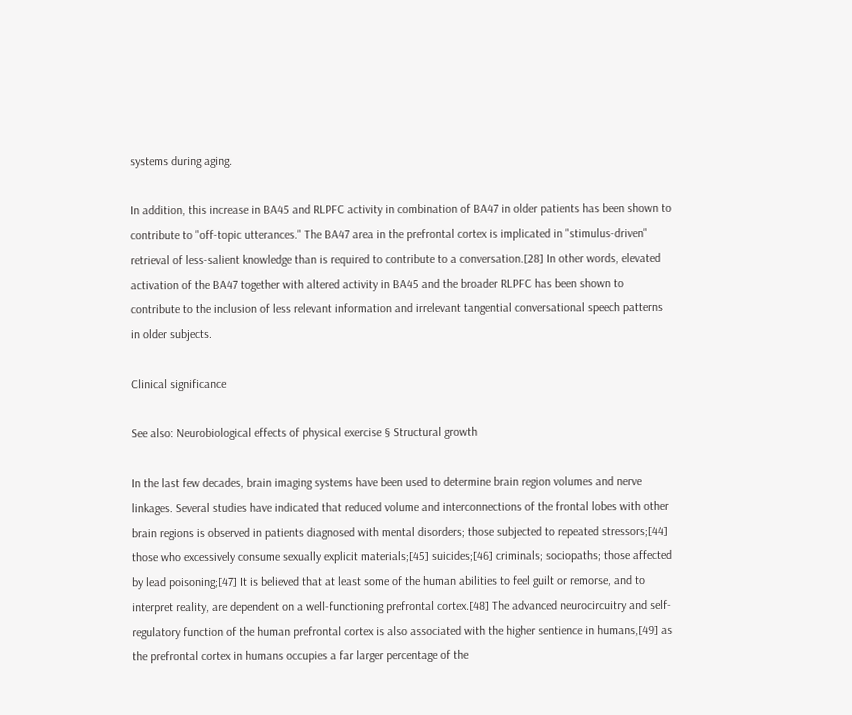systems during aging.

In addition, this increase in BA45 and RLPFC activity in combination of BA47 in older patients has been shown to contribute to "off-topic utterances." The BA47 area in the prefrontal cortex is implicated in "stimulus-driven" retrieval of less-salient knowledge than is required to contribute to a conversation.[28] In other words, elevated activation of the BA47 together with altered activity in BA45 and the broader RLPFC has been shown to contribute to the inclusion of less relevant information and irrelevant tangential conversational speech patterns in older subjects.

Clinical significance

See also: Neurobiological effects of physical exercise § Structural growth

In the last few decades, brain imaging systems have been used to determine brain region volumes and nerve linkages. Several studies have indicated that reduced volume and interconnections of the frontal lobes with other brain regions is observed in patients diagnosed with mental disorders; those subjected to repeated stressors;[44] those who excessively consume sexually explicit materials;[45] suicides;[46] criminals; sociopaths; those affected by lead poisoning;[47] It is believed that at least some of the human abilities to feel guilt or remorse, and to interpret reality, are dependent on a well-functioning prefrontal cortex.[48] The advanced neurocircuitry and self-regulatory function of the human prefrontal cortex is also associated with the higher sentience in humans,[49] as the prefrontal cortex in humans occupies a far larger percentage of the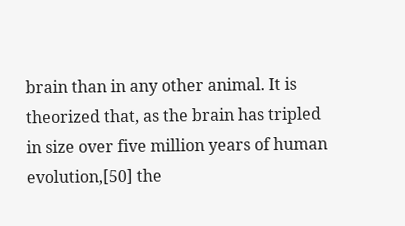brain than in any other animal. It is theorized that, as the brain has tripled in size over five million years of human evolution,[50] the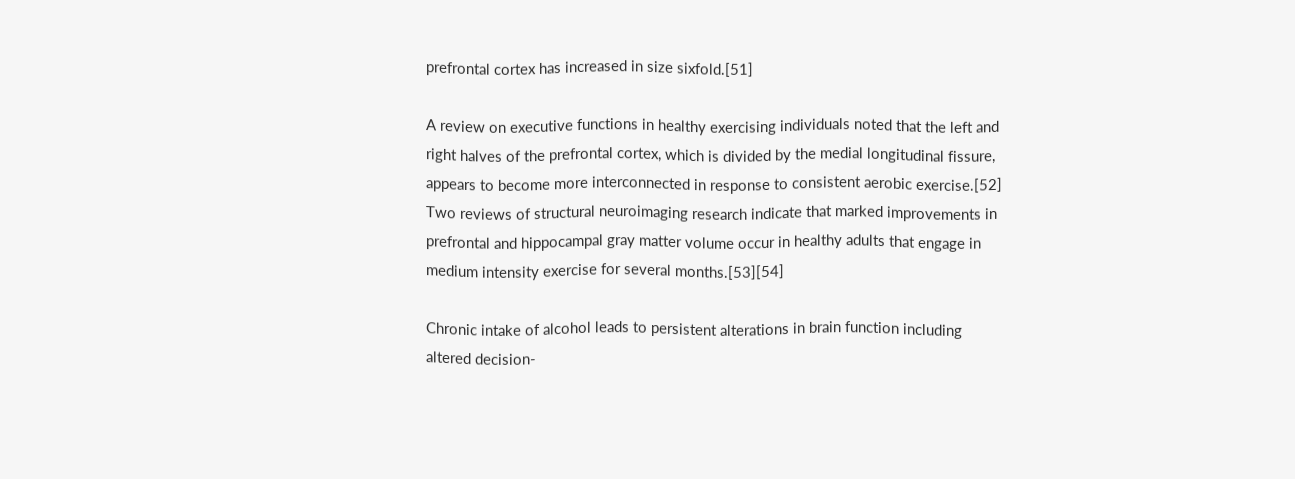prefrontal cortex has increased in size sixfold.[51]

A review on executive functions in healthy exercising individuals noted that the left and right halves of the prefrontal cortex, which is divided by the medial longitudinal fissure, appears to become more interconnected in response to consistent aerobic exercise.[52] Two reviews of structural neuroimaging research indicate that marked improvements in prefrontal and hippocampal gray matter volume occur in healthy adults that engage in medium intensity exercise for several months.[53][54]

Chronic intake of alcohol leads to persistent alterations in brain function including altered decision-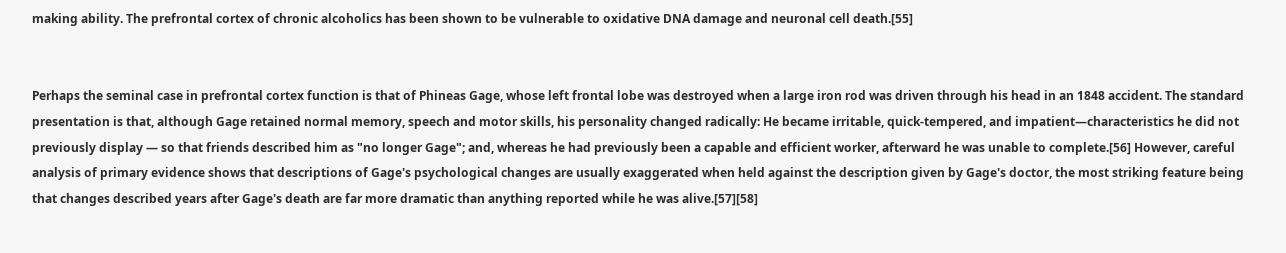making ability. The prefrontal cortex of chronic alcoholics has been shown to be vulnerable to oxidative DNA damage and neuronal cell death.[55]


Perhaps the seminal case in prefrontal cortex function is that of Phineas Gage, whose left frontal lobe was destroyed when a large iron rod was driven through his head in an 1848 accident. The standard presentation is that, although Gage retained normal memory, speech and motor skills, his personality changed radically: He became irritable, quick-tempered, and impatient—characteristics he did not previously display — so that friends described him as "no longer Gage"; and, whereas he had previously been a capable and efficient worker, afterward he was unable to complete.[56] However, careful analysis of primary evidence shows that descriptions of Gage's psychological changes are usually exaggerated when held against the description given by Gage's doctor, the most striking feature being that changes described years after Gage's death are far more dramatic than anything reported while he was alive.[57][58]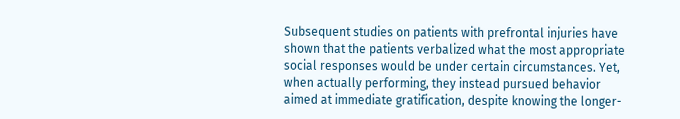Subsequent studies on patients with prefrontal injuries have shown that the patients verbalized what the most appropriate social responses would be under certain circumstances. Yet, when actually performing, they instead pursued behavior aimed at immediate gratification, despite knowing the longer-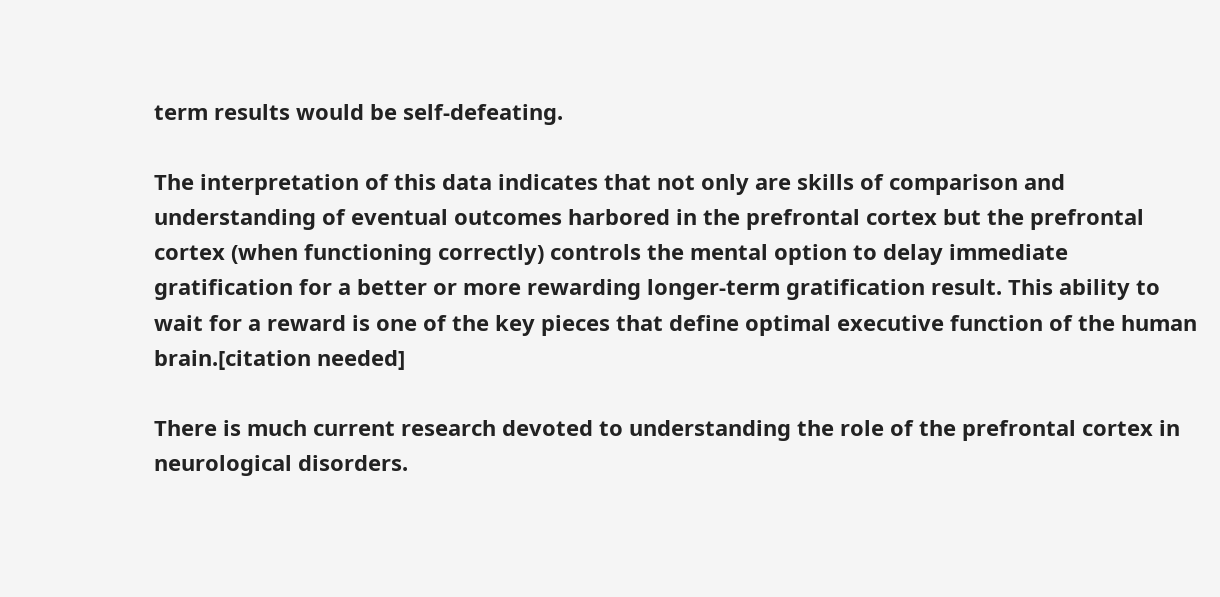term results would be self-defeating.

The interpretation of this data indicates that not only are skills of comparison and understanding of eventual outcomes harbored in the prefrontal cortex but the prefrontal cortex (when functioning correctly) controls the mental option to delay immediate gratification for a better or more rewarding longer-term gratification result. This ability to wait for a reward is one of the key pieces that define optimal executive function of the human brain.[citation needed]

There is much current research devoted to understanding the role of the prefrontal cortex in neurological disorders.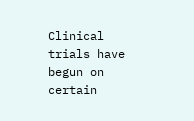Clinical trials have begun on certain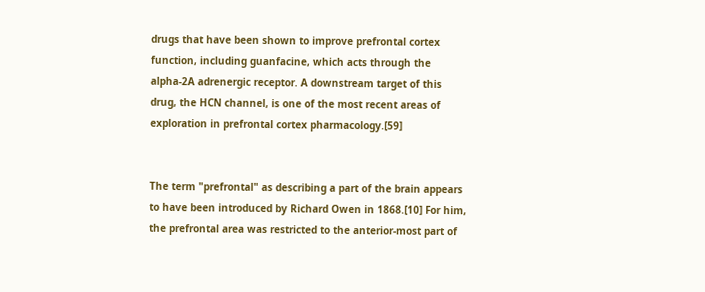drugs that have been shown to improve prefrontal cortex function, including guanfacine, which acts through the alpha-2A adrenergic receptor. A downstream target of this drug, the HCN channel, is one of the most recent areas of exploration in prefrontal cortex pharmacology.[59]


The term "prefrontal" as describing a part of the brain appears to have been introduced by Richard Owen in 1868.[10] For him, the prefrontal area was restricted to the anterior-most part of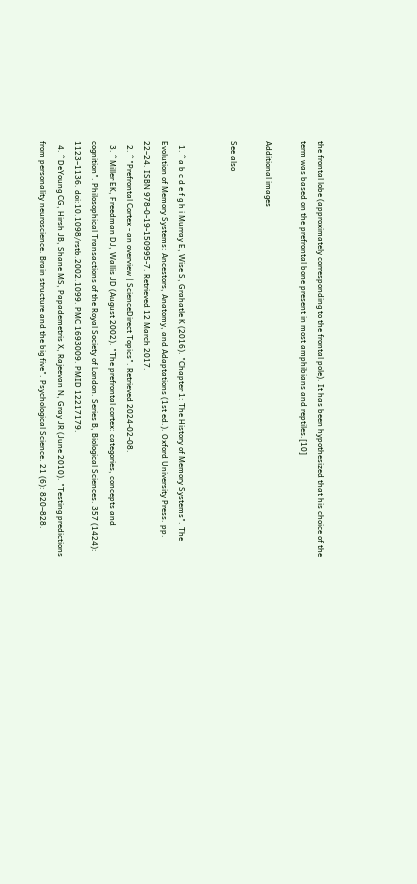the frontal lobe (approximately corresponding to the frontal pole). It has been hypothesized that his choice of the term was based on the prefrontal bone present in most amphibians and reptiles.[10]

Additional images

See also


  1. ^ a b c d e f g h i Murray E, Wise S, Grahatle K (2016). "Chapter 1: The History of Memory Systems". The Evolution of Memory Systems: Ancestors, Anatomy, and Adaptations (1st ed.). Oxford University Press. pp. 22–24. ISBN 978-0-19-150995-7. Retrieved 12 March 2017.
  2. ^ "Prefrontal Cortex - an overview | ScienceDirect Topics". Retrieved 2024-02-08.
  3. ^ Miller EK, Freedman DJ, Wallis JD (August 2002). "The prefrontal cortex: categories, concepts and cognition". Philosophical Transactions of the Royal Society of London. Series B, Biological Sciences. 357 (1424): 1123–1136. doi:10.1098/rstb.2002.1099. PMC 1693009. PMID 12217179.
  4. ^ DeYoung CG, Hirsh JB, Shane MS, Papademetris X, Rajeevan N, Gray JR (June 2010). "Testing predictions from personality neuroscience. Brain structure and the big five". Psychological Science. 21 (6): 820–828.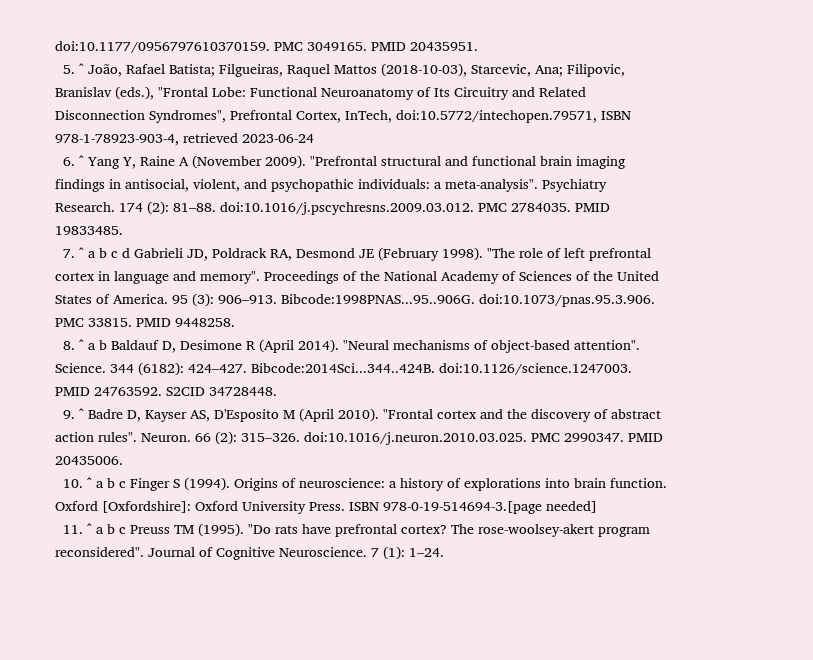doi:10.1177/0956797610370159. PMC 3049165. PMID 20435951.
  5. ^ João, Rafael Batista; Filgueiras, Raquel Mattos (2018-10-03), Starcevic, Ana; Filipovic, Branislav (eds.), "Frontal Lobe: Functional Neuroanatomy of Its Circuitry and Related Disconnection Syndromes", Prefrontal Cortex, InTech, doi:10.5772/intechopen.79571, ISBN 978-1-78923-903-4, retrieved 2023-06-24
  6. ^ Yang Y, Raine A (November 2009). "Prefrontal structural and functional brain imaging findings in antisocial, violent, and psychopathic individuals: a meta-analysis". Psychiatry Research. 174 (2): 81–88. doi:10.1016/j.pscychresns.2009.03.012. PMC 2784035. PMID 19833485.
  7. ^ a b c d Gabrieli JD, Poldrack RA, Desmond JE (February 1998). "The role of left prefrontal cortex in language and memory". Proceedings of the National Academy of Sciences of the United States of America. 95 (3): 906–913. Bibcode:1998PNAS...95..906G. doi:10.1073/pnas.95.3.906. PMC 33815. PMID 9448258.
  8. ^ a b Baldauf D, Desimone R (April 2014). "Neural mechanisms of object-based attention". Science. 344 (6182): 424–427. Bibcode:2014Sci...344..424B. doi:10.1126/science.1247003. PMID 24763592. S2CID 34728448.
  9. ^ Badre D, Kayser AS, D'Esposito M (April 2010). "Frontal cortex and the discovery of abstract action rules". Neuron. 66 (2): 315–326. doi:10.1016/j.neuron.2010.03.025. PMC 2990347. PMID 20435006.
  10. ^ a b c Finger S (1994). Origins of neuroscience: a history of explorations into brain function. Oxford [Oxfordshire]: Oxford University Press. ISBN 978-0-19-514694-3.[page needed]
  11. ^ a b c Preuss TM (1995). "Do rats have prefrontal cortex? The rose-woolsey-akert program reconsidered". Journal of Cognitive Neuroscience. 7 (1): 1–24.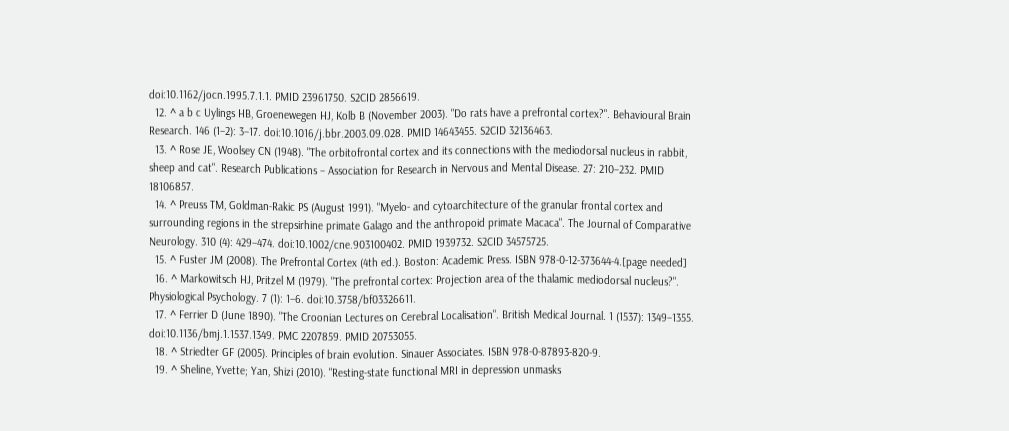doi:10.1162/jocn.1995.7.1.1. PMID 23961750. S2CID 2856619.
  12. ^ a b c Uylings HB, Groenewegen HJ, Kolb B (November 2003). "Do rats have a prefrontal cortex?". Behavioural Brain Research. 146 (1–2): 3–17. doi:10.1016/j.bbr.2003.09.028. PMID 14643455. S2CID 32136463.
  13. ^ Rose JE, Woolsey CN (1948). "The orbitofrontal cortex and its connections with the mediodorsal nucleus in rabbit, sheep and cat". Research Publications – Association for Research in Nervous and Mental Disease. 27: 210–232. PMID 18106857.
  14. ^ Preuss TM, Goldman-Rakic PS (August 1991). "Myelo- and cytoarchitecture of the granular frontal cortex and surrounding regions in the strepsirhine primate Galago and the anthropoid primate Macaca". The Journal of Comparative Neurology. 310 (4): 429–474. doi:10.1002/cne.903100402. PMID 1939732. S2CID 34575725.
  15. ^ Fuster JM (2008). The Prefrontal Cortex (4th ed.). Boston: Academic Press. ISBN 978-0-12-373644-4.[page needed]
  16. ^ Markowitsch HJ, Pritzel M (1979). "The prefrontal cortex: Projection area of the thalamic mediodorsal nucleus?". Physiological Psychology. 7 (1): 1–6. doi:10.3758/bf03326611.
  17. ^ Ferrier D (June 1890). "The Croonian Lectures on Cerebral Localisation". British Medical Journal. 1 (1537): 1349–1355. doi:10.1136/bmj.1.1537.1349. PMC 2207859. PMID 20753055.
  18. ^ Striedter GF (2005). Principles of brain evolution. Sinauer Associates. ISBN 978-0-87893-820-9.
  19. ^ Sheline, Yvette; Yan, Shizi (2010). "Resting-state functional MRI in depression unmasks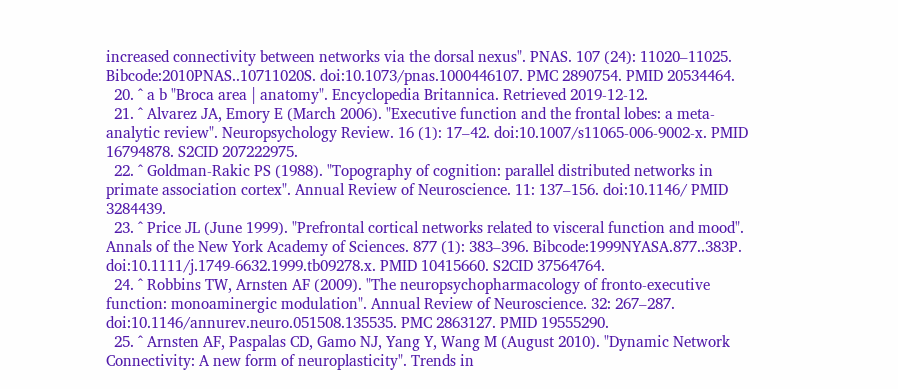increased connectivity between networks via the dorsal nexus". PNAS. 107 (24): 11020–11025. Bibcode:2010PNAS..10711020S. doi:10.1073/pnas.1000446107. PMC 2890754. PMID 20534464.
  20. ^ a b "Broca area | anatomy". Encyclopedia Britannica. Retrieved 2019-12-12.
  21. ^ Alvarez JA, Emory E (March 2006). "Executive function and the frontal lobes: a meta-analytic review". Neuropsychology Review. 16 (1): 17–42. doi:10.1007/s11065-006-9002-x. PMID 16794878. S2CID 207222975.
  22. ^ Goldman-Rakic PS (1988). "Topography of cognition: parallel distributed networks in primate association cortex". Annual Review of Neuroscience. 11: 137–156. doi:10.1146/ PMID 3284439.
  23. ^ Price JL (June 1999). "Prefrontal cortical networks related to visceral function and mood". Annals of the New York Academy of Sciences. 877 (1): 383–396. Bibcode:1999NYASA.877..383P. doi:10.1111/j.1749-6632.1999.tb09278.x. PMID 10415660. S2CID 37564764.
  24. ^ Robbins TW, Arnsten AF (2009). "The neuropsychopharmacology of fronto-executive function: monoaminergic modulation". Annual Review of Neuroscience. 32: 267–287. doi:10.1146/annurev.neuro.051508.135535. PMC 2863127. PMID 19555290.
  25. ^ Arnsten AF, Paspalas CD, Gamo NJ, Yang Y, Wang M (August 2010). "Dynamic Network Connectivity: A new form of neuroplasticity". Trends in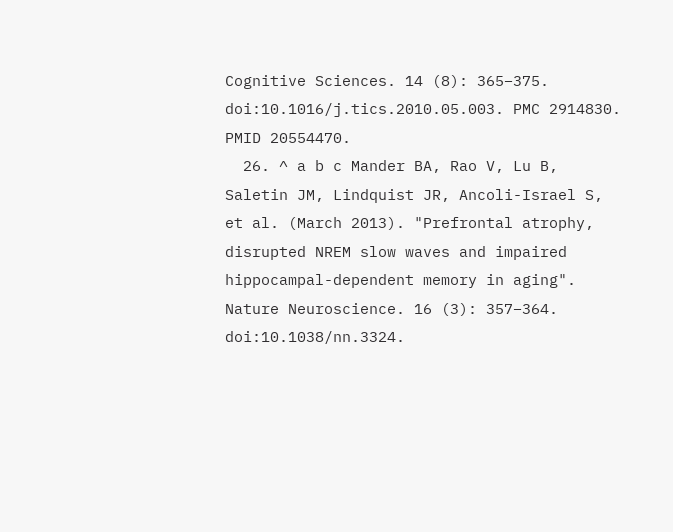Cognitive Sciences. 14 (8): 365–375. doi:10.1016/j.tics.2010.05.003. PMC 2914830. PMID 20554470.
  26. ^ a b c Mander BA, Rao V, Lu B, Saletin JM, Lindquist JR, Ancoli-Israel S, et al. (March 2013). "Prefrontal atrophy, disrupted NREM slow waves and impaired hippocampal-dependent memory in aging". Nature Neuroscience. 16 (3): 357–364. doi:10.1038/nn.3324.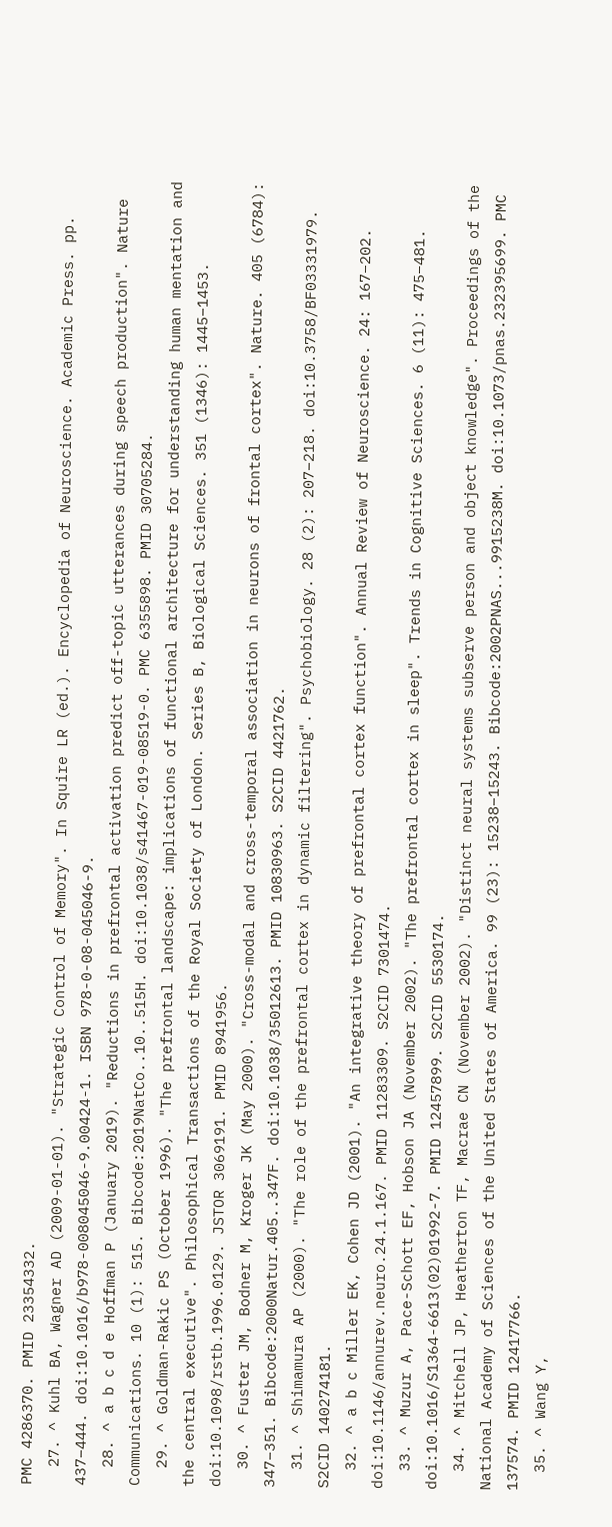PMC 4286370. PMID 23354332.
  27. ^ Kuhl BA, Wagner AD (2009-01-01). "Strategic Control of Memory". In Squire LR (ed.). Encyclopedia of Neuroscience. Academic Press. pp. 437–444. doi:10.1016/b978-008045046-9.00424-1. ISBN 978-0-08-045046-9.
  28. ^ a b c d e Hoffman P (January 2019). "Reductions in prefrontal activation predict off-topic utterances during speech production". Nature Communications. 10 (1): 515. Bibcode:2019NatCo..10..515H. doi:10.1038/s41467-019-08519-0. PMC 6355898. PMID 30705284.
  29. ^ Goldman-Rakic PS (October 1996). "The prefrontal landscape: implications of functional architecture for understanding human mentation and the central executive". Philosophical Transactions of the Royal Society of London. Series B, Biological Sciences. 351 (1346): 1445–1453. doi:10.1098/rstb.1996.0129. JSTOR 3069191. PMID 8941956.
  30. ^ Fuster JM, Bodner M, Kroger JK (May 2000). "Cross-modal and cross-temporal association in neurons of frontal cortex". Nature. 405 (6784): 347–351. Bibcode:2000Natur.405..347F. doi:10.1038/35012613. PMID 10830963. S2CID 4421762.
  31. ^ Shimamura AP (2000). "The role of the prefrontal cortex in dynamic filtering". Psychobiology. 28 (2): 207–218. doi:10.3758/BF03331979. S2CID 140274181.
  32. ^ a b c Miller EK, Cohen JD (2001). "An integrative theory of prefrontal cortex function". Annual Review of Neuroscience. 24: 167–202. doi:10.1146/annurev.neuro.24.1.167. PMID 11283309. S2CID 7301474.
  33. ^ Muzur A, Pace-Schott EF, Hobson JA (November 2002). "The prefrontal cortex in sleep". Trends in Cognitive Sciences. 6 (11): 475–481. doi:10.1016/S1364-6613(02)01992-7. PMID 12457899. S2CID 5530174.
  34. ^ Mitchell JP, Heatherton TF, Macrae CN (November 2002). "Distinct neural systems subserve person and object knowledge". Proceedings of the National Academy of Sciences of the United States of America. 99 (23): 15238–15243. Bibcode:2002PNAS...9915238M. doi:10.1073/pnas.232395699. PMC 137574. PMID 12417766.
  35. ^ Wang Y,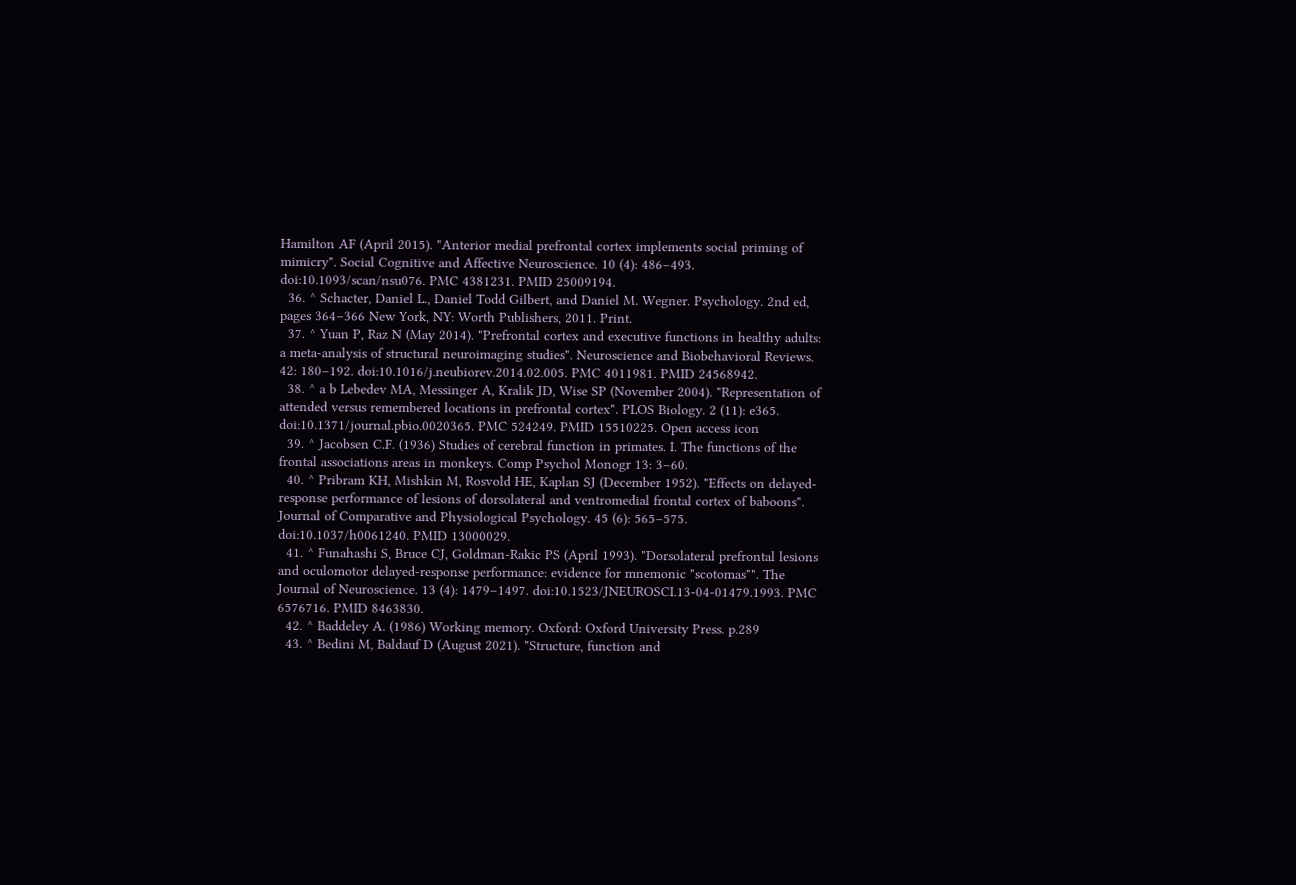Hamilton AF (April 2015). "Anterior medial prefrontal cortex implements social priming of mimicry". Social Cognitive and Affective Neuroscience. 10 (4): 486–493. doi:10.1093/scan/nsu076. PMC 4381231. PMID 25009194.
  36. ^ Schacter, Daniel L., Daniel Todd Gilbert, and Daniel M. Wegner. Psychology. 2nd ed, pages 364–366 New York, NY: Worth Publishers, 2011. Print.
  37. ^ Yuan P, Raz N (May 2014). "Prefrontal cortex and executive functions in healthy adults: a meta-analysis of structural neuroimaging studies". Neuroscience and Biobehavioral Reviews. 42: 180–192. doi:10.1016/j.neubiorev.2014.02.005. PMC 4011981. PMID 24568942.
  38. ^ a b Lebedev MA, Messinger A, Kralik JD, Wise SP (November 2004). "Representation of attended versus remembered locations in prefrontal cortex". PLOS Biology. 2 (11): e365. doi:10.1371/journal.pbio.0020365. PMC 524249. PMID 15510225. Open access icon
  39. ^ Jacobsen C.F. (1936) Studies of cerebral function in primates. I. The functions of the frontal associations areas in monkeys. Comp Psychol Monogr 13: 3–60.
  40. ^ Pribram KH, Mishkin M, Rosvold HE, Kaplan SJ (December 1952). "Effects on delayed-response performance of lesions of dorsolateral and ventromedial frontal cortex of baboons". Journal of Comparative and Physiological Psychology. 45 (6): 565–575. doi:10.1037/h0061240. PMID 13000029.
  41. ^ Funahashi S, Bruce CJ, Goldman-Rakic PS (April 1993). "Dorsolateral prefrontal lesions and oculomotor delayed-response performance: evidence for mnemonic "scotomas"". The Journal of Neuroscience. 13 (4): 1479–1497. doi:10.1523/JNEUROSCI.13-04-01479.1993. PMC 6576716. PMID 8463830.
  42. ^ Baddeley A. (1986) Working memory. Oxford: Oxford University Press. p.289
  43. ^ Bedini M, Baldauf D (August 2021). "Structure, function and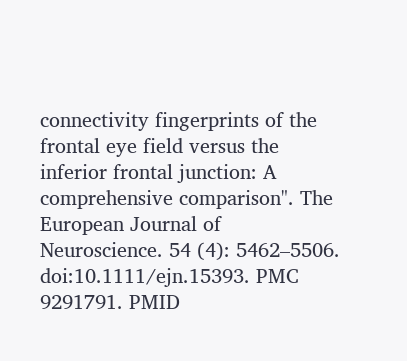connectivity fingerprints of the frontal eye field versus the inferior frontal junction: A comprehensive comparison". The European Journal of Neuroscience. 54 (4): 5462–5506. doi:10.1111/ejn.15393. PMC 9291791. PMID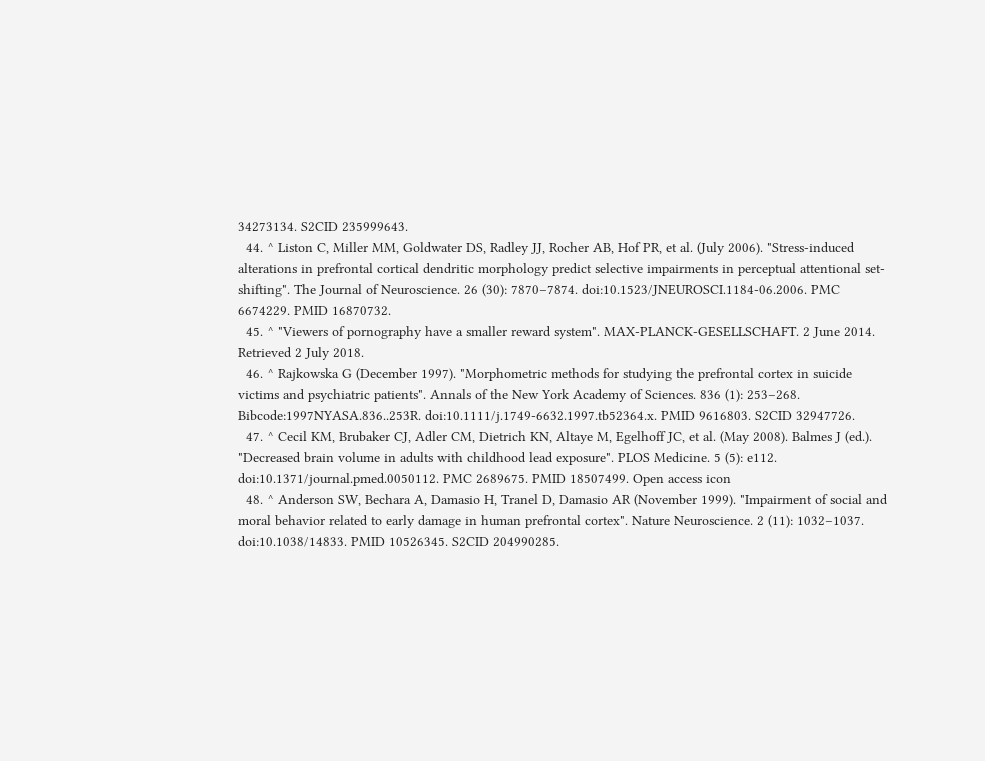34273134. S2CID 235999643.
  44. ^ Liston C, Miller MM, Goldwater DS, Radley JJ, Rocher AB, Hof PR, et al. (July 2006). "Stress-induced alterations in prefrontal cortical dendritic morphology predict selective impairments in perceptual attentional set-shifting". The Journal of Neuroscience. 26 (30): 7870–7874. doi:10.1523/JNEUROSCI.1184-06.2006. PMC 6674229. PMID 16870732.
  45. ^ "Viewers of pornography have a smaller reward system". MAX-PLANCK-GESELLSCHAFT. 2 June 2014. Retrieved 2 July 2018.
  46. ^ Rajkowska G (December 1997). "Morphometric methods for studying the prefrontal cortex in suicide victims and psychiatric patients". Annals of the New York Academy of Sciences. 836 (1): 253–268. Bibcode:1997NYASA.836..253R. doi:10.1111/j.1749-6632.1997.tb52364.x. PMID 9616803. S2CID 32947726.
  47. ^ Cecil KM, Brubaker CJ, Adler CM, Dietrich KN, Altaye M, Egelhoff JC, et al. (May 2008). Balmes J (ed.). "Decreased brain volume in adults with childhood lead exposure". PLOS Medicine. 5 (5): e112. doi:10.1371/journal.pmed.0050112. PMC 2689675. PMID 18507499. Open access icon
  48. ^ Anderson SW, Bechara A, Damasio H, Tranel D, Damasio AR (November 1999). "Impairment of social and moral behavior related to early damage in human prefrontal cortex". Nature Neuroscience. 2 (11): 1032–1037. doi:10.1038/14833. PMID 10526345. S2CID 204990285.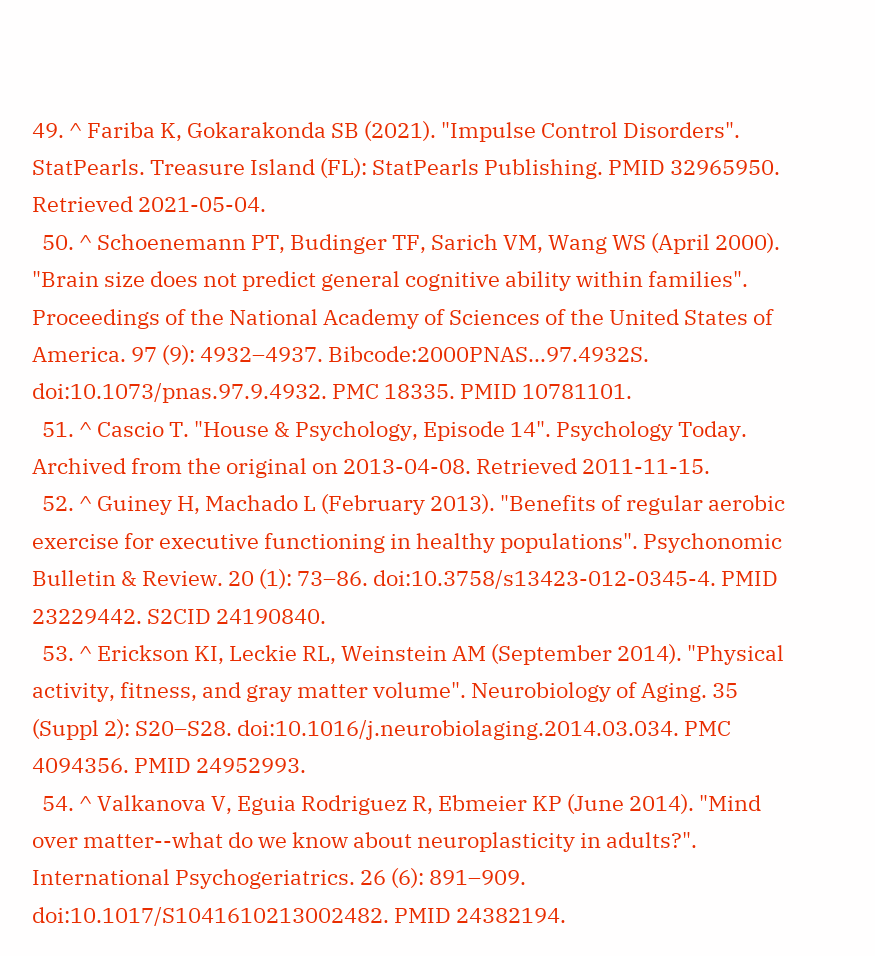49. ^ Fariba K, Gokarakonda SB (2021). "Impulse Control Disorders". StatPearls. Treasure Island (FL): StatPearls Publishing. PMID 32965950. Retrieved 2021-05-04.
  50. ^ Schoenemann PT, Budinger TF, Sarich VM, Wang WS (April 2000). "Brain size does not predict general cognitive ability within families". Proceedings of the National Academy of Sciences of the United States of America. 97 (9): 4932–4937. Bibcode:2000PNAS...97.4932S. doi:10.1073/pnas.97.9.4932. PMC 18335. PMID 10781101.
  51. ^ Cascio T. "House & Psychology, Episode 14". Psychology Today. Archived from the original on 2013-04-08. Retrieved 2011-11-15.
  52. ^ Guiney H, Machado L (February 2013). "Benefits of regular aerobic exercise for executive functioning in healthy populations". Psychonomic Bulletin & Review. 20 (1): 73–86. doi:10.3758/s13423-012-0345-4. PMID 23229442. S2CID 24190840.
  53. ^ Erickson KI, Leckie RL, Weinstein AM (September 2014). "Physical activity, fitness, and gray matter volume". Neurobiology of Aging. 35 (Suppl 2): S20–S28. doi:10.1016/j.neurobiolaging.2014.03.034. PMC 4094356. PMID 24952993.
  54. ^ Valkanova V, Eguia Rodriguez R, Ebmeier KP (June 2014). "Mind over matter--what do we know about neuroplasticity in adults?". International Psychogeriatrics. 26 (6): 891–909. doi:10.1017/S1041610213002482. PMID 24382194.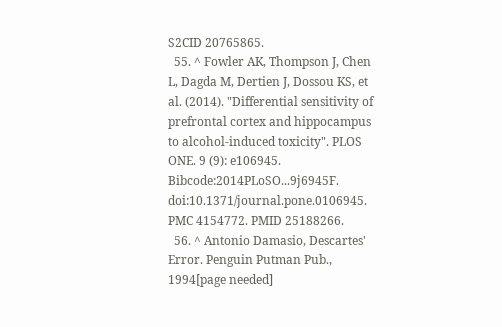S2CID 20765865.
  55. ^ Fowler AK, Thompson J, Chen L, Dagda M, Dertien J, Dossou KS, et al. (2014). "Differential sensitivity of prefrontal cortex and hippocampus to alcohol-induced toxicity". PLOS ONE. 9 (9): e106945. Bibcode:2014PLoSO...9j6945F. doi:10.1371/journal.pone.0106945. PMC 4154772. PMID 25188266.
  56. ^ Antonio Damasio, Descartes' Error. Penguin Putman Pub., 1994[page needed]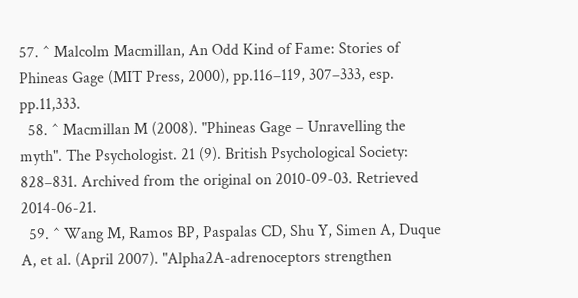57. ^ Malcolm Macmillan, An Odd Kind of Fame: Stories of Phineas Gage (MIT Press, 2000), pp.116–119, 307–333, esp. pp.11,333.
  58. ^ Macmillan M (2008). "Phineas Gage – Unravelling the myth". The Psychologist. 21 (9). British Psychological Society: 828–831. Archived from the original on 2010-09-03. Retrieved 2014-06-21.
  59. ^ Wang M, Ramos BP, Paspalas CD, Shu Y, Simen A, Duque A, et al. (April 2007). "Alpha2A-adrenoceptors strengthen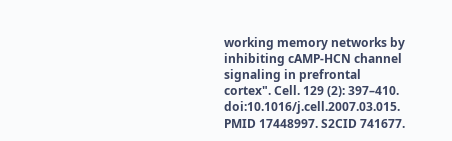working memory networks by inhibiting cAMP-HCN channel signaling in prefrontal cortex". Cell. 129 (2): 397–410. doi:10.1016/j.cell.2007.03.015. PMID 17448997. S2CID 741677.